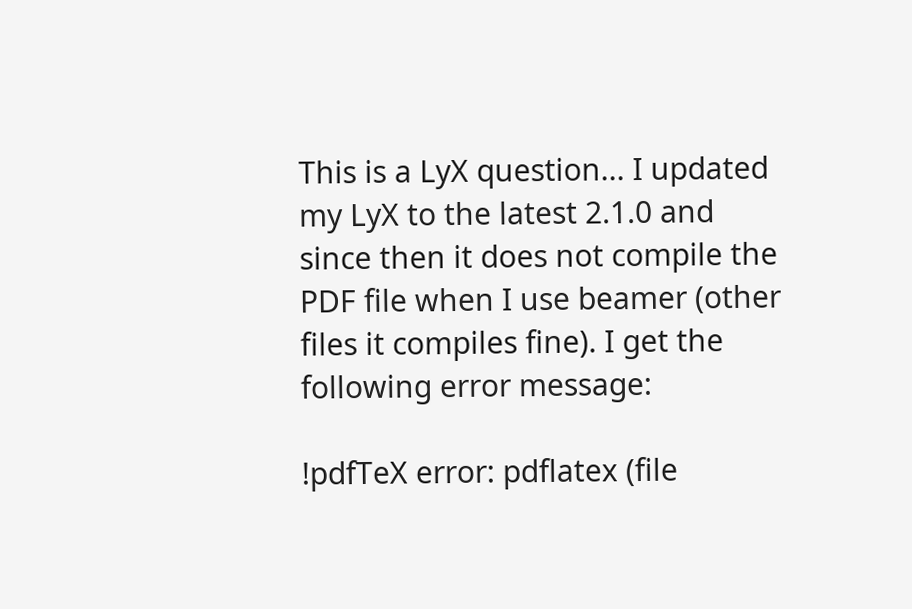This is a LyX question... I updated my LyX to the latest 2.1.0 and since then it does not compile the PDF file when I use beamer (other files it compiles fine). I get the following error message:

!pdfTeX error: pdflatex (file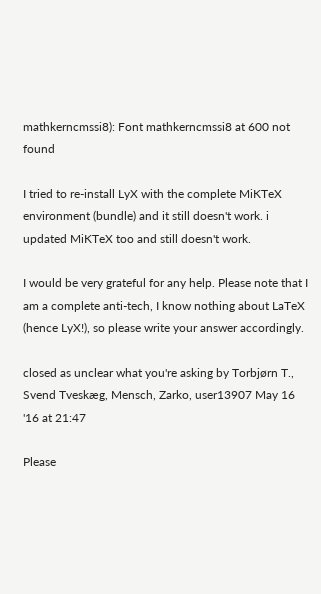mathkerncmssi8): Font mathkerncmssi8 at 600 not found

I tried to re-install LyX with the complete MiKTeX environment (bundle) and it still doesn't work. i updated MiKTeX too and still doesn't work.

I would be very grateful for any help. Please note that I am a complete anti-tech, I know nothing about LaTeX (hence LyX!), so please write your answer accordingly.

closed as unclear what you're asking by Torbjørn T., Svend Tveskæg, Mensch, Zarko, user13907 May 16 '16 at 21:47

Please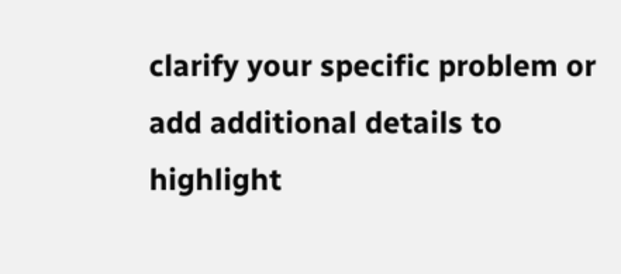clarify your specific problem or add additional details to highlight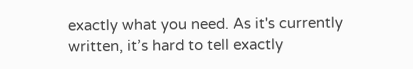exactly what you need. As it's currently written, it’s hard to tell exactly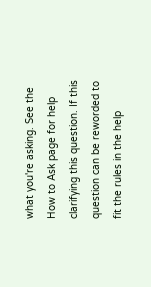what you're asking. See the How to Ask page for help clarifying this question. If this question can be reworded to fit the rules in the help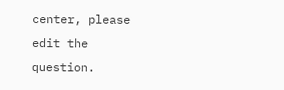center, please edit the question.